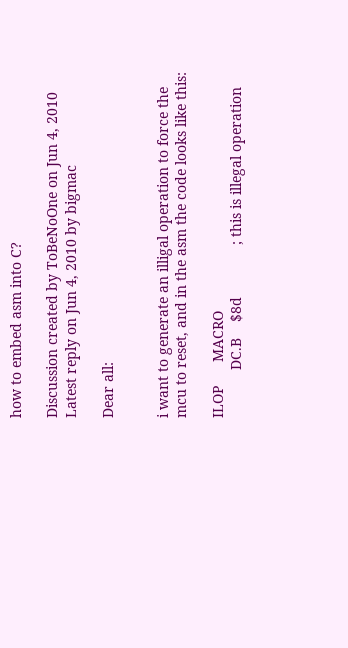how to embed asm into C?

Discussion created by ToBeNoOne on Jun 4, 2010
Latest reply on Jun 4, 2010 by bigmac

Dear all:


i want to generate an illigal operation to force the mcu to reset, and in the asm the code looks like this:

ILOP      MACRO
            DC.B    $8d             ; this is illegal operation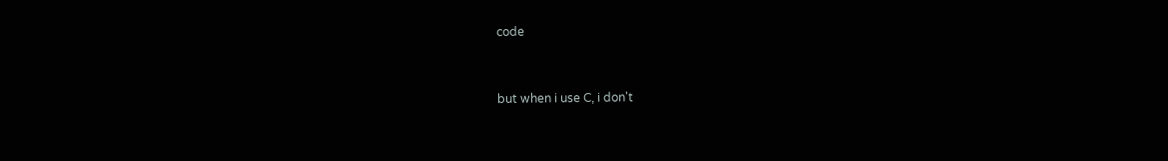code


but when i use C, i don't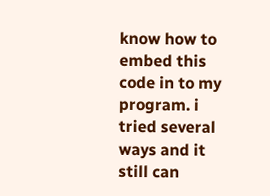know how to embed this code in to my program. i tried several ways and it still can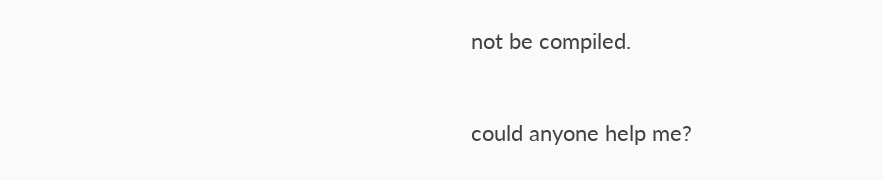not be compiled.


could anyone help me?